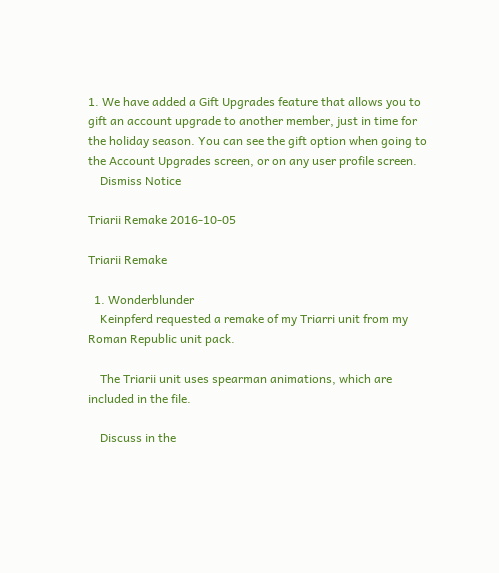1. We have added a Gift Upgrades feature that allows you to gift an account upgrade to another member, just in time for the holiday season. You can see the gift option when going to the Account Upgrades screen, or on any user profile screen.
    Dismiss Notice

Triarii Remake 2016-10-05

Triarii Remake

  1. Wonderblunder
    Keinpferd requested a remake of my Triarri unit from my Roman Republic unit pack.

    The Triarii unit uses spearman animations, which are included in the file.

    Discuss in the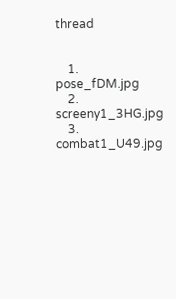thread


    1. pose_fDM.jpg
    2. screeny1_3HG.jpg
    3. combat1_U49.jpg